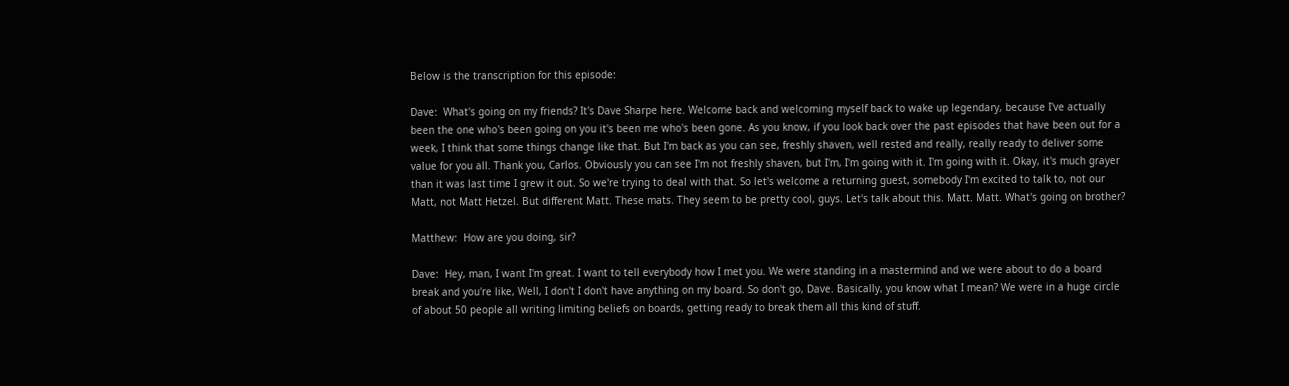Below is the transcription for this episode:

Dave:  What's going on my friends? It's Dave Sharpe here. Welcome back and welcoming myself back to wake up legendary, because I've actually been the one who's been going on you it's been me who's been gone. As you know, if you look back over the past episodes that have been out for a week, I think that some things change like that. But I'm back as you can see, freshly shaven, well rested and really, really ready to deliver some value for you all. Thank you, Carlos. Obviously you can see I'm not freshly shaven, but I'm, I'm going with it. I'm going with it. Okay, it's much grayer than it was last time I grew it out. So we're trying to deal with that. So let's welcome a returning guest, somebody I'm excited to talk to, not our Matt, not Matt Hetzel. But different Matt. These mats. They seem to be pretty cool, guys. Let's talk about this. Matt. Matt. What's going on brother?

Matthew:  How are you doing, sir?

Dave:  Hey, man, I want I'm great. I want to tell everybody how I met you. We were standing in a mastermind and we were about to do a board break and you're like, Well, I don't I don't have anything on my board. So don't go, Dave. Basically, you know what I mean? We were in a huge circle of about 50 people all writing limiting beliefs on boards, getting ready to break them all this kind of stuff.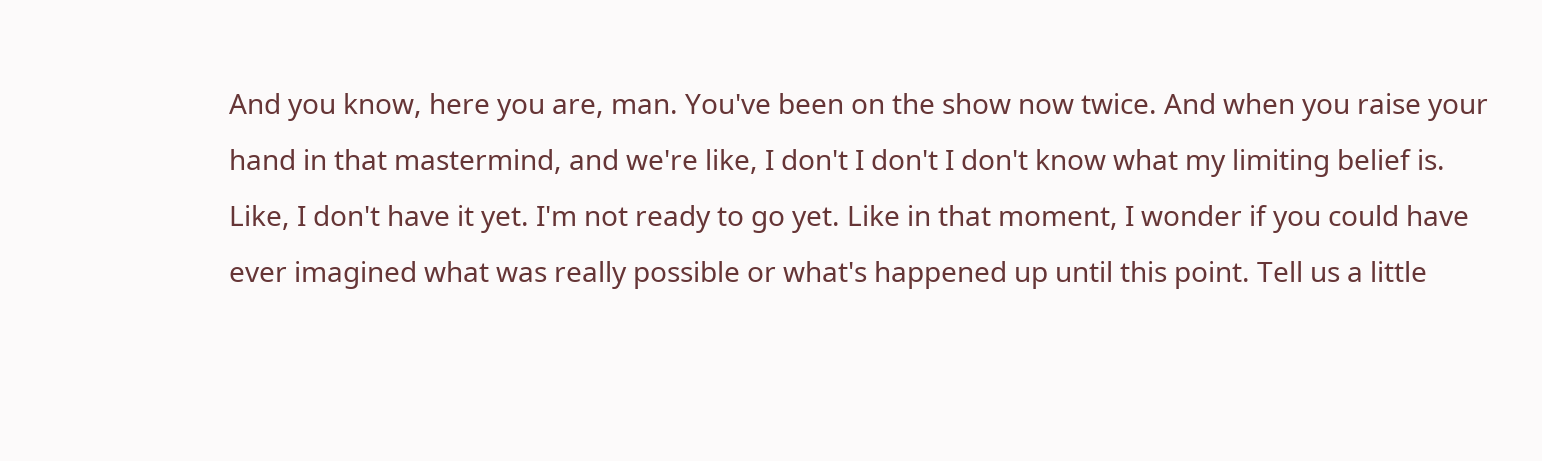And you know, here you are, man. You've been on the show now twice. And when you raise your hand in that mastermind, and we're like, I don't I don't I don't know what my limiting belief is. Like, I don't have it yet. I'm not ready to go yet. Like in that moment, I wonder if you could have ever imagined what was really possible or what's happened up until this point. Tell us a little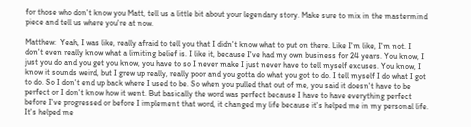for those who don't know you Matt, tell us a little bit about your legendary story. Make sure to mix in the mastermind piece and tell us where you're at now.

Matthew:  Yeah, I was like, really afraid to tell you that I didn't know what to put on there. Like I'm like, I'm not. I don't even really know what a limiting belief is. I like it, because I've had my own business for 24 years. You know, I just you do and you get you know, you have to so I never make I just never have to tell myself excuses. You know, I know it sounds weird, but I grew up really, really poor and you gotta do what you got to do. I tell myself I do what I got to do. So I don't end up back where I used to be. So when you pulled that out of me, you said it doesn't have to be perfect or I don't know how it went. But basically the word was perfect because I have to have everything perfect before I've progressed or before I implement that word, it changed my life because it's helped me in my personal life. It's helped me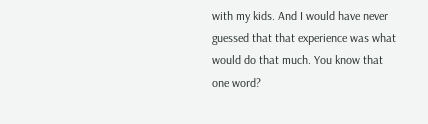with my kids. And I would have never guessed that that experience was what would do that much. You know that one word?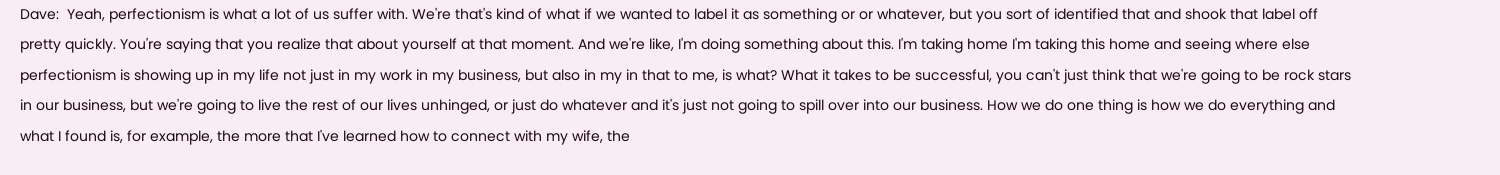Dave:  Yeah, perfectionism is what a lot of us suffer with. We're that's kind of what if we wanted to label it as something or or whatever, but you sort of identified that and shook that label off pretty quickly. You're saying that you realize that about yourself at that moment. And we're like, I'm doing something about this. I'm taking home I'm taking this home and seeing where else perfectionism is showing up in my life not just in my work in my business, but also in my in that to me, is what? What it takes to be successful, you can't just think that we're going to be rock stars in our business, but we're going to live the rest of our lives unhinged, or just do whatever and it's just not going to spill over into our business. How we do one thing is how we do everything and what I found is, for example, the more that I've learned how to connect with my wife, the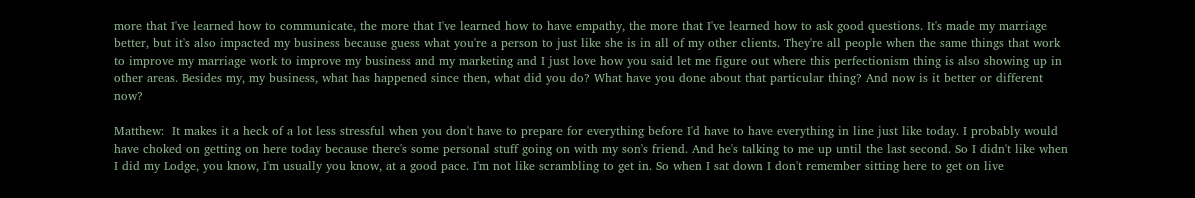more that I've learned how to communicate, the more that I've learned how to have empathy, the more that I've learned how to ask good questions. It's made my marriage better, but it's also impacted my business because guess what you're a person to just like she is in all of my other clients. They're all people when the same things that work to improve my marriage work to improve my business and my marketing and I just love how you said let me figure out where this perfectionism thing is also showing up in other areas. Besides my, my business, what has happened since then, what did you do? What have you done about that particular thing? And now is it better or different now?

Matthew:  It makes it a heck of a lot less stressful when you don't have to prepare for everything before I'd have to have everything in line just like today. I probably would have choked on getting on here today because there's some personal stuff going on with my son's friend. And he's talking to me up until the last second. So I didn't like when I did my Lodge, you know, I'm usually you know, at a good pace. I'm not like scrambling to get in. So when I sat down I don't remember sitting here to get on live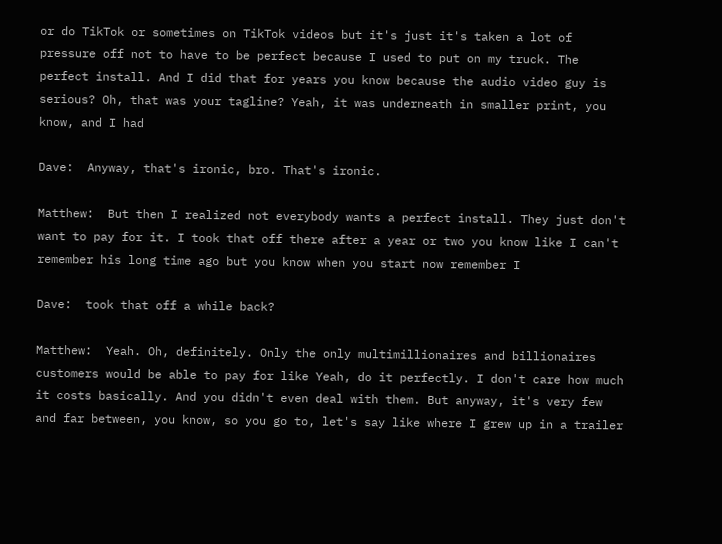or do TikTok or sometimes on TikTok videos but it's just it's taken a lot of pressure off not to have to be perfect because I used to put on my truck. The perfect install. And I did that for years you know because the audio video guy is serious? Oh, that was your tagline? Yeah, it was underneath in smaller print, you know, and I had

Dave:  Anyway, that's ironic, bro. That's ironic.

Matthew:  But then I realized not everybody wants a perfect install. They just don't want to pay for it. I took that off there after a year or two you know like I can't remember his long time ago but you know when you start now remember I

Dave:  took that off a while back?

Matthew:  Yeah. Oh, definitely. Only the only multimillionaires and billionaires customers would be able to pay for like Yeah, do it perfectly. I don't care how much it costs basically. And you didn't even deal with them. But anyway, it's very few and far between, you know, so you go to, let's say like where I grew up in a trailer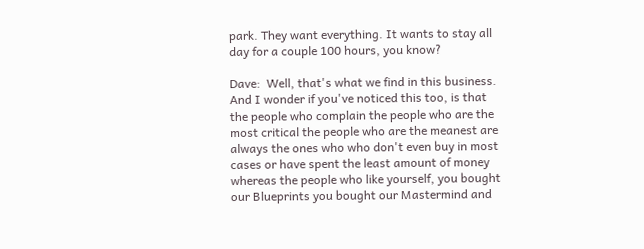park. They want everything. It wants to stay all day for a couple 100 hours, you know?

Dave:  Well, that's what we find in this business. And I wonder if you've noticed this too, is that the people who complain the people who are the most critical the people who are the meanest are always the ones who who don't even buy in most cases or have spent the least amount of money whereas the people who like yourself, you bought our Blueprints you bought our Mastermind and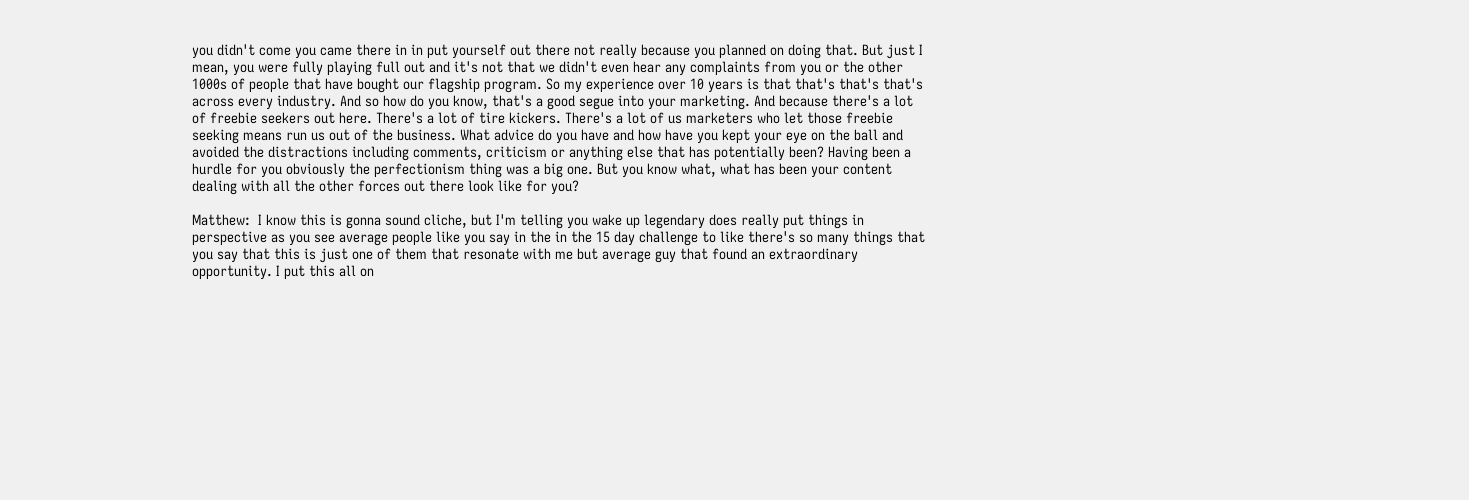you didn't come you came there in in put yourself out there not really because you planned on doing that. But just I mean, you were fully playing full out and it's not that we didn't even hear any complaints from you or the other 1000s of people that have bought our flagship program. So my experience over 10 years is that that's that's that's across every industry. And so how do you know, that's a good segue into your marketing. And because there's a lot of freebie seekers out here. There's a lot of tire kickers. There's a lot of us marketers who let those freebie seeking means run us out of the business. What advice do you have and how have you kept your eye on the ball and avoided the distractions including comments, criticism or anything else that has potentially been? Having been a hurdle for you obviously the perfectionism thing was a big one. But you know what, what has been your content dealing with all the other forces out there look like for you?

Matthew:  I know this is gonna sound cliche, but I'm telling you wake up legendary does really put things in perspective as you see average people like you say in the in the 15 day challenge to like there's so many things that you say that this is just one of them that resonate with me but average guy that found an extraordinary opportunity. I put this all on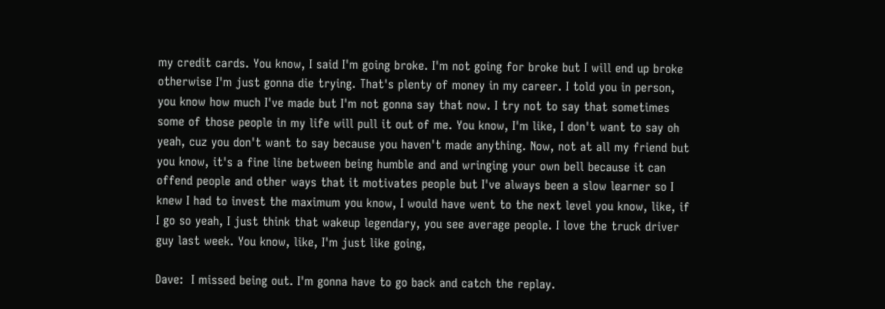my credit cards. You know, I said I'm going broke. I'm not going for broke but I will end up broke otherwise I'm just gonna die trying. That's plenty of money in my career. I told you in person, you know how much I've made but I'm not gonna say that now. I try not to say that sometimes some of those people in my life will pull it out of me. You know, I'm like, I don't want to say oh yeah, cuz you don't want to say because you haven't made anything. Now, not at all my friend but you know, it's a fine line between being humble and and wringing your own bell because it can offend people and other ways that it motivates people but I've always been a slow learner so I knew I had to invest the maximum you know, I would have went to the next level you know, like, if I go so yeah, I just think that wakeup legendary, you see average people. I love the truck driver guy last week. You know, like, I'm just like going,

Dave:  I missed being out. I'm gonna have to go back and catch the replay.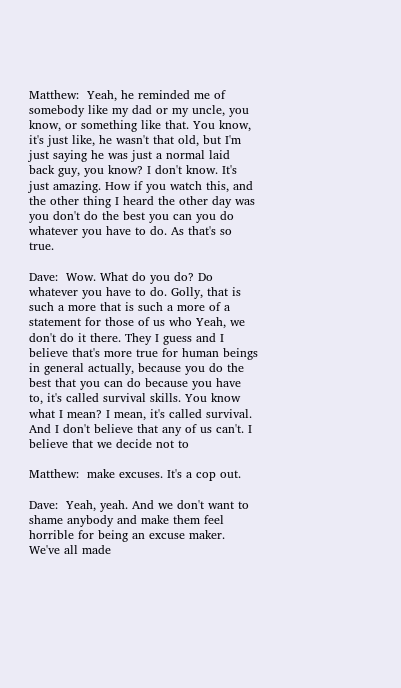Matthew:  Yeah, he reminded me of somebody like my dad or my uncle, you know, or something like that. You know, it's just like, he wasn't that old, but I'm just saying he was just a normal laid back guy, you know? I don't know. It's just amazing. How if you watch this, and the other thing I heard the other day was you don't do the best you can you do whatever you have to do. As that's so true.

Dave:  Wow. What do you do? Do whatever you have to do. Golly, that is such a more that is such a more of a statement for those of us who Yeah, we don't do it there. They I guess and I believe that's more true for human beings in general actually, because you do the best that you can do because you have to, it's called survival skills. You know what I mean? I mean, it's called survival. And I don't believe that any of us can't. I believe that we decide not to

Matthew:  make excuses. It's a cop out.

Dave:  Yeah, yeah. And we don't want to shame anybody and make them feel horrible for being an excuse maker. We've all made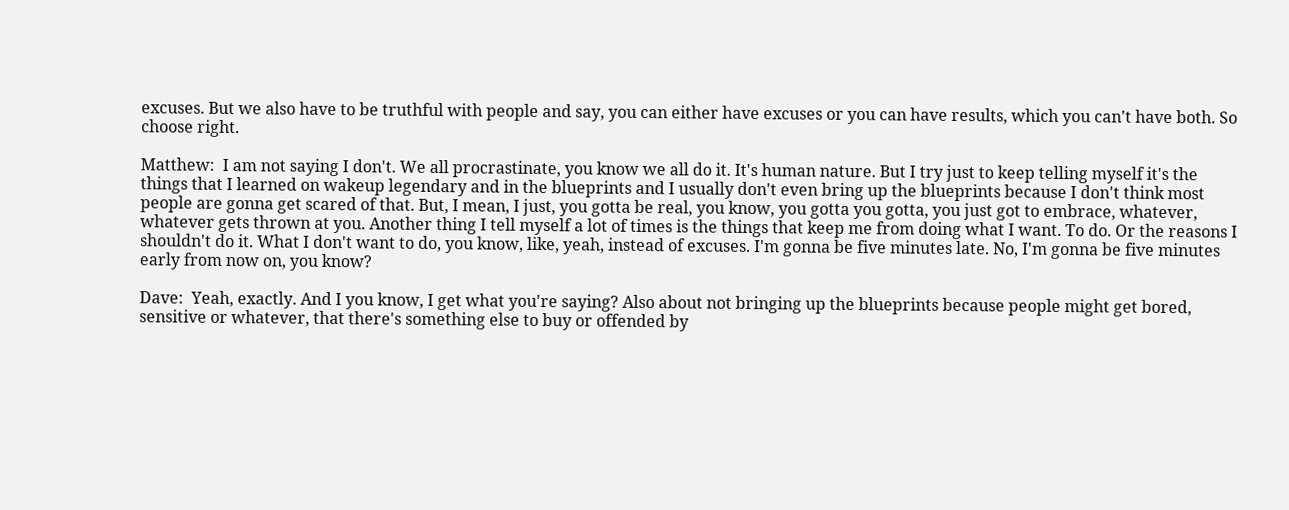excuses. But we also have to be truthful with people and say, you can either have excuses or you can have results, which you can't have both. So choose right.

Matthew:  I am not saying I don't. We all procrastinate, you know we all do it. It's human nature. But I try just to keep telling myself it's the things that I learned on wakeup legendary and in the blueprints and I usually don't even bring up the blueprints because I don't think most people are gonna get scared of that. But, I mean, I just, you gotta be real, you know, you gotta you gotta, you just got to embrace, whatever, whatever gets thrown at you. Another thing I tell myself a lot of times is the things that keep me from doing what I want. To do. Or the reasons I shouldn't do it. What I don't want to do, you know, like, yeah, instead of excuses. I'm gonna be five minutes late. No, I'm gonna be five minutes early from now on, you know?

Dave:  Yeah, exactly. And I you know, I get what you're saying? Also about not bringing up the blueprints because people might get bored, sensitive or whatever, that there's something else to buy or offended by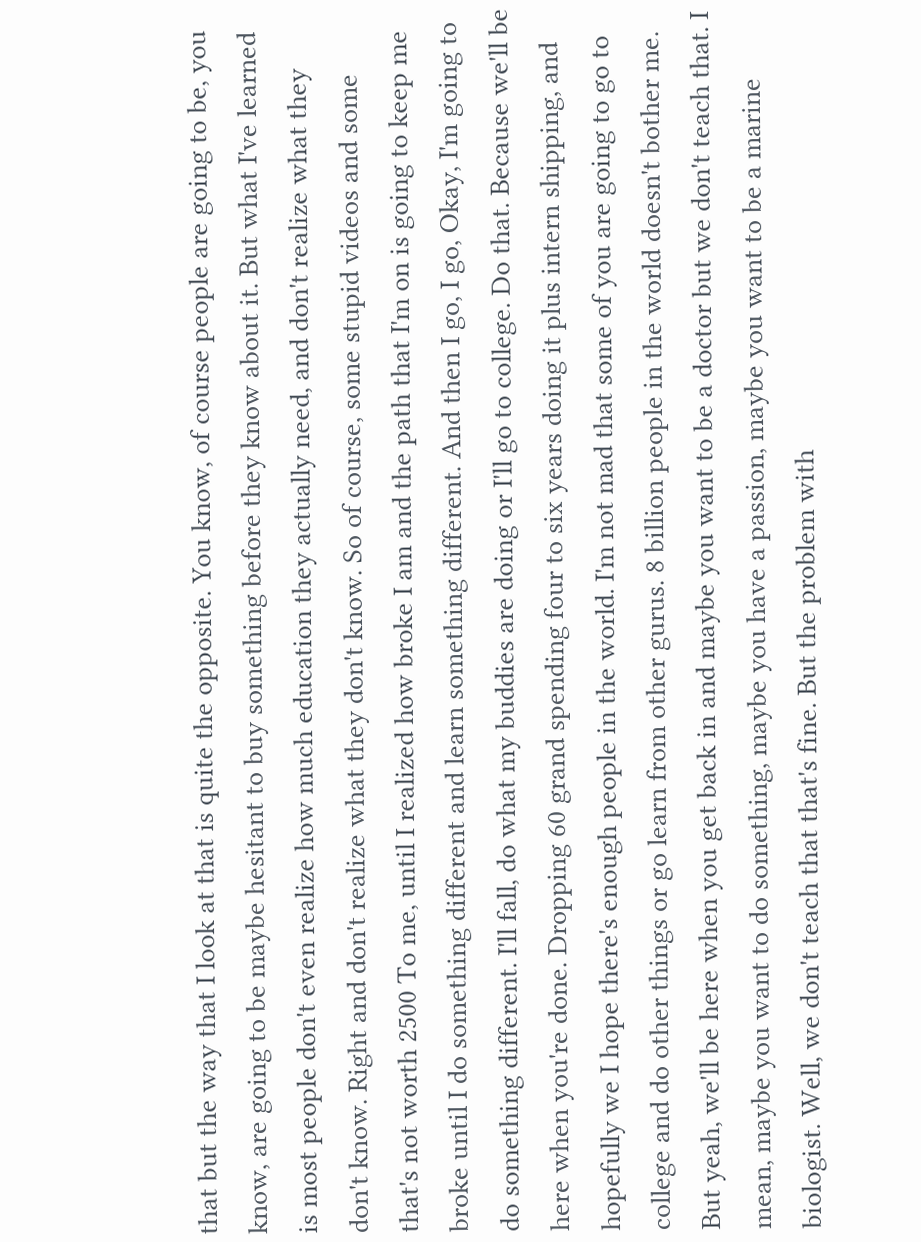that but the way that I look at that is quite the opposite. You know, of course people are going to be, you know, are going to be maybe hesitant to buy something before they know about it. But what I've learned is most people don't even realize how much education they actually need, and don't realize what they don't know. Right and don't realize what they don't know. So of course, some stupid videos and some that's not worth 2500 To me, until I realized how broke I am and the path that I'm on is going to keep me broke until I do something different and learn something different. And then I go, I go, Okay, I'm going to do something different. I'll fall, do what my buddies are doing or I'll go to college. Do that. Because we'll be here when you're done. Dropping 60 grand spending four to six years doing it plus intern shipping, and hopefully we I hope there's enough people in the world. I'm not mad that some of you are going to go to college and do other things or go learn from other gurus. 8 billion people in the world doesn't bother me. But yeah, we'll be here when you get back in and maybe you want to be a doctor but we don't teach that. I mean, maybe you want to do something, maybe you have a passion, maybe you want to be a marine biologist. Well, we don't teach that that's fine. But the problem with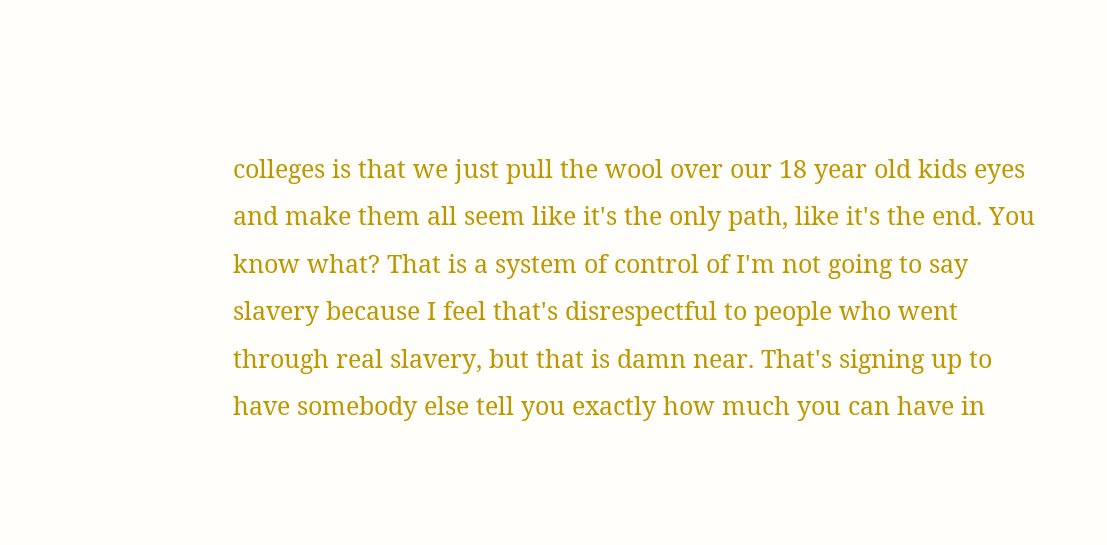colleges is that we just pull the wool over our 18 year old kids eyes and make them all seem like it's the only path, like it's the end. You know what? That is a system of control of I'm not going to say slavery because I feel that's disrespectful to people who went through real slavery, but that is damn near. That's signing up to have somebody else tell you exactly how much you can have in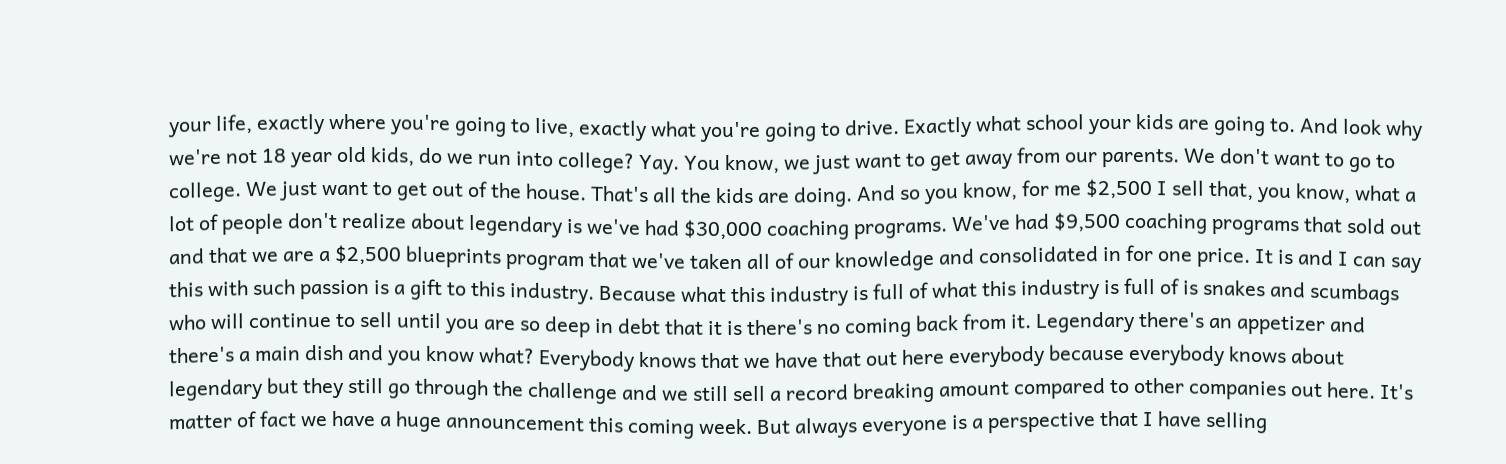your life, exactly where you're going to live, exactly what you're going to drive. Exactly what school your kids are going to. And look why we're not 18 year old kids, do we run into college? Yay. You know, we just want to get away from our parents. We don't want to go to college. We just want to get out of the house. That's all the kids are doing. And so you know, for me $2,500 I sell that, you know, what a lot of people don't realize about legendary is we've had $30,000 coaching programs. We've had $9,500 coaching programs that sold out and that we are a $2,500 blueprints program that we've taken all of our knowledge and consolidated in for one price. It is and I can say this with such passion is a gift to this industry. Because what this industry is full of what this industry is full of is snakes and scumbags who will continue to sell until you are so deep in debt that it is there's no coming back from it. Legendary there's an appetizer and there's a main dish and you know what? Everybody knows that we have that out here everybody because everybody knows about legendary but they still go through the challenge and we still sell a record breaking amount compared to other companies out here. It's matter of fact we have a huge announcement this coming week. But always everyone is a perspective that I have selling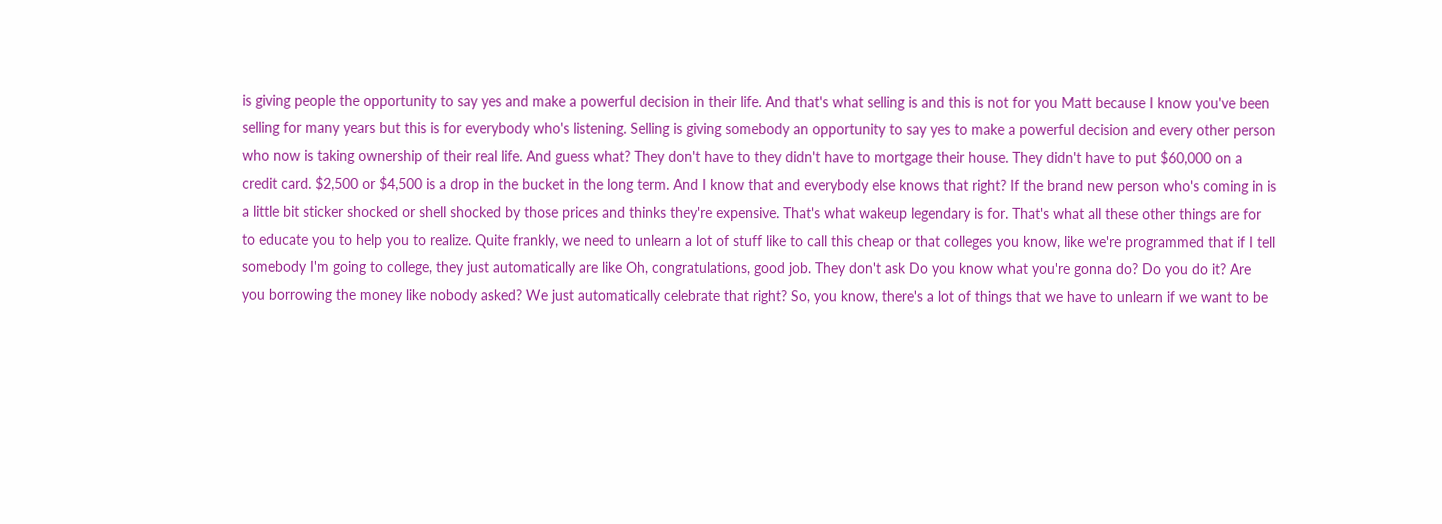is giving people the opportunity to say yes and make a powerful decision in their life. And that's what selling is and this is not for you Matt because I know you've been selling for many years but this is for everybody who's listening. Selling is giving somebody an opportunity to say yes to make a powerful decision and every other person who now is taking ownership of their real life. And guess what? They don't have to they didn't have to mortgage their house. They didn't have to put $60,000 on a credit card. $2,500 or $4,500 is a drop in the bucket in the long term. And I know that and everybody else knows that right? If the brand new person who's coming in is a little bit sticker shocked or shell shocked by those prices and thinks they're expensive. That's what wakeup legendary is for. That's what all these other things are for to educate you to help you to realize. Quite frankly, we need to unlearn a lot of stuff like to call this cheap or that colleges you know, like we're programmed that if I tell somebody I'm going to college, they just automatically are like Oh, congratulations, good job. They don't ask Do you know what you're gonna do? Do you do it? Are you borrowing the money like nobody asked? We just automatically celebrate that right? So, you know, there's a lot of things that we have to unlearn if we want to be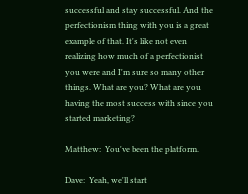successful and stay successful. And the perfectionism thing with you is a great example of that. It's like not even realizing how much of a perfectionist you were and I'm sure so many other things. What are you? What are you having the most success with since you started marketing?

Matthew:  You've been the platform.

Dave:  Yeah, we'll start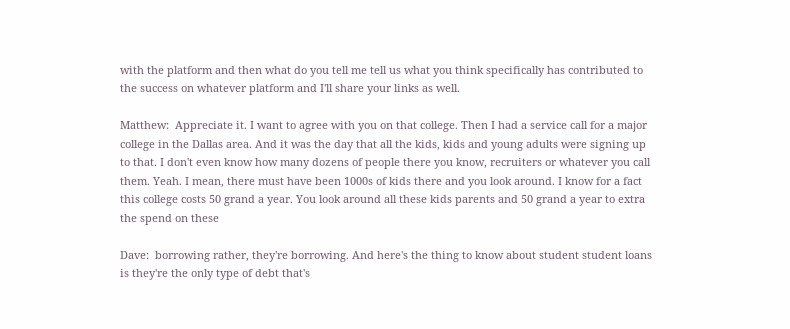with the platform and then what do you tell me tell us what you think specifically has contributed to the success on whatever platform and I'll share your links as well.

Matthew:  Appreciate it. I want to agree with you on that college. Then I had a service call for a major college in the Dallas area. And it was the day that all the kids, kids and young adults were signing up to that. I don't even know how many dozens of people there you know, recruiters or whatever you call them. Yeah. I mean, there must have been 1000s of kids there and you look around. I know for a fact this college costs 50 grand a year. You look around all these kids parents and 50 grand a year to extra the spend on these

Dave:  borrowing rather, they're borrowing. And here's the thing to know about student student loans is they're the only type of debt that's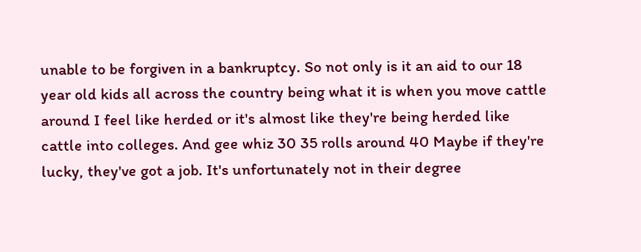unable to be forgiven in a bankruptcy. So not only is it an aid to our 18 year old kids all across the country being what it is when you move cattle around I feel like herded or it's almost like they're being herded like cattle into colleges. And gee whiz 30 35 rolls around 40 Maybe if they're lucky, they've got a job. It's unfortunately not in their degree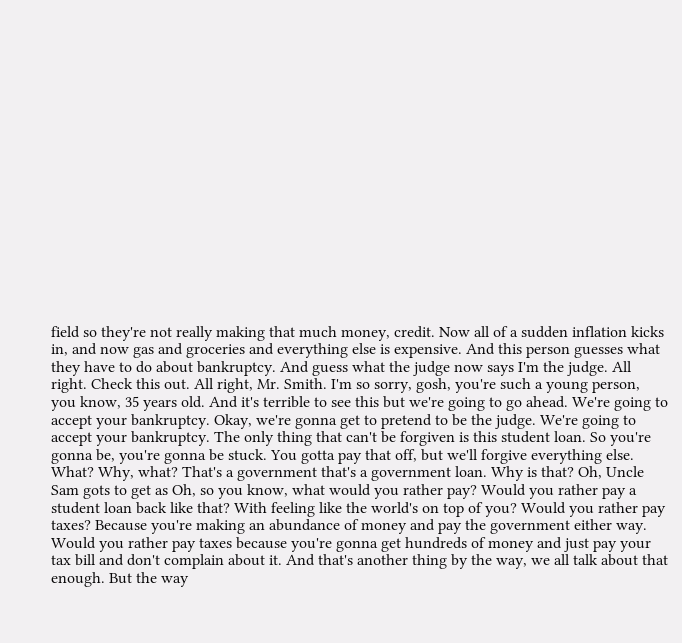field so they're not really making that much money, credit. Now all of a sudden inflation kicks in, and now gas and groceries and everything else is expensive. And this person guesses what they have to do about bankruptcy. And guess what the judge now says I'm the judge. All right. Check this out. All right, Mr. Smith. I'm so sorry, gosh, you're such a young person, you know, 35 years old. And it's terrible to see this but we're going to go ahead. We're going to accept your bankruptcy. Okay, we're gonna get to pretend to be the judge. We're going to accept your bankruptcy. The only thing that can't be forgiven is this student loan. So you're gonna be, you're gonna be stuck. You gotta pay that off, but we'll forgive everything else. What? Why, what? That's a government that's a government loan. Why is that? Oh, Uncle Sam gots to get as Oh, so you know, what would you rather pay? Would you rather pay a student loan back like that? With feeling like the world's on top of you? Would you rather pay taxes? Because you're making an abundance of money and pay the government either way. Would you rather pay taxes because you're gonna get hundreds of money and just pay your tax bill and don't complain about it. And that's another thing by the way, we all talk about that enough. But the way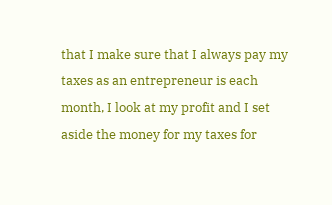that I make sure that I always pay my taxes as an entrepreneur is each month, I look at my profit and I set aside the money for my taxes for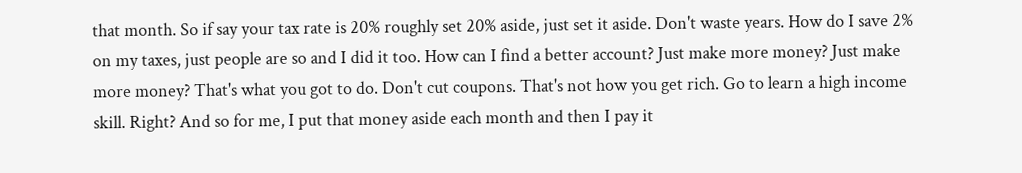that month. So if say your tax rate is 20% roughly set 20% aside, just set it aside. Don't waste years. How do I save 2% on my taxes, just people are so and I did it too. How can I find a better account? Just make more money? Just make more money? That's what you got to do. Don't cut coupons. That's not how you get rich. Go to learn a high income skill. Right? And so for me, I put that money aside each month and then I pay it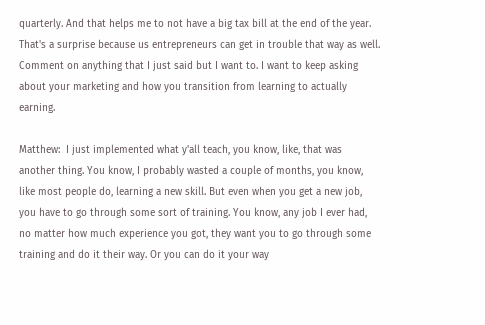quarterly. And that helps me to not have a big tax bill at the end of the year. That's a surprise because us entrepreneurs can get in trouble that way as well. Comment on anything that I just said but I want to. I want to keep asking about your marketing and how you transition from learning to actually earning.

Matthew:  I just implemented what y'all teach, you know, like, that was another thing. You know, I probably wasted a couple of months, you know, like most people do, learning a new skill. But even when you get a new job, you have to go through some sort of training. You know, any job I ever had, no matter how much experience you got, they want you to go through some training and do it their way. Or you can do it your way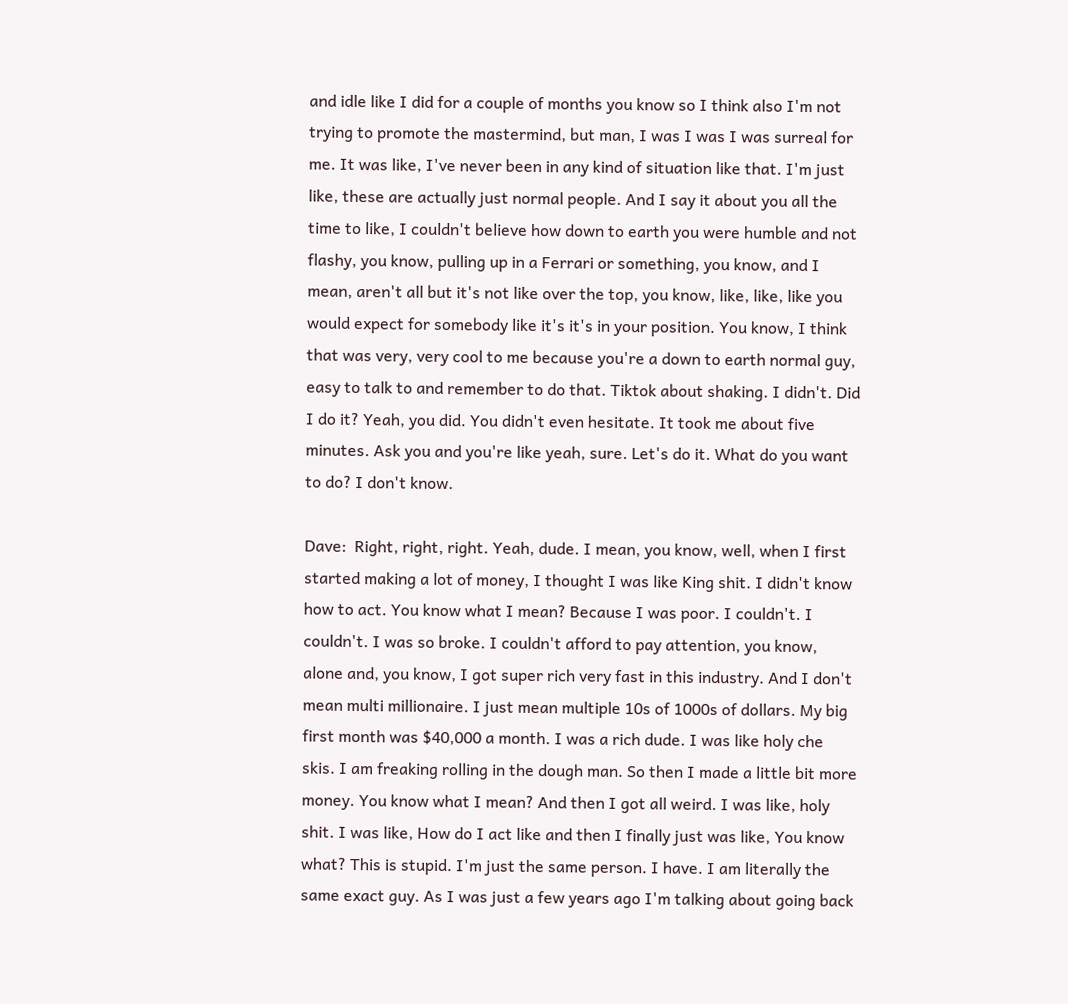and idle like I did for a couple of months you know so I think also I'm not trying to promote the mastermind, but man, I was I was I was surreal for me. It was like, I've never been in any kind of situation like that. I'm just like, these are actually just normal people. And I say it about you all the time to like, I couldn't believe how down to earth you were humble and not flashy, you know, pulling up in a Ferrari or something, you know, and I mean, aren't all but it's not like over the top, you know, like, like, like you would expect for somebody like it's it's in your position. You know, I think that was very, very cool to me because you're a down to earth normal guy, easy to talk to and remember to do that. Tiktok about shaking. I didn't. Did I do it? Yeah, you did. You didn't even hesitate. It took me about five minutes. Ask you and you're like yeah, sure. Let's do it. What do you want to do? I don't know.

Dave:  Right, right, right. Yeah, dude. I mean, you know, well, when I first started making a lot of money, I thought I was like King shit. I didn't know how to act. You know what I mean? Because I was poor. I couldn't. I couldn't. I was so broke. I couldn't afford to pay attention, you know, alone and, you know, I got super rich very fast in this industry. And I don't mean multi millionaire. I just mean multiple 10s of 1000s of dollars. My big first month was $40,000 a month. I was a rich dude. I was like holy che skis. I am freaking rolling in the dough man. So then I made a little bit more money. You know what I mean? And then I got all weird. I was like, holy shit. I was like, How do I act like and then I finally just was like, You know what? This is stupid. I'm just the same person. I have. I am literally the same exact guy. As I was just a few years ago I'm talking about going back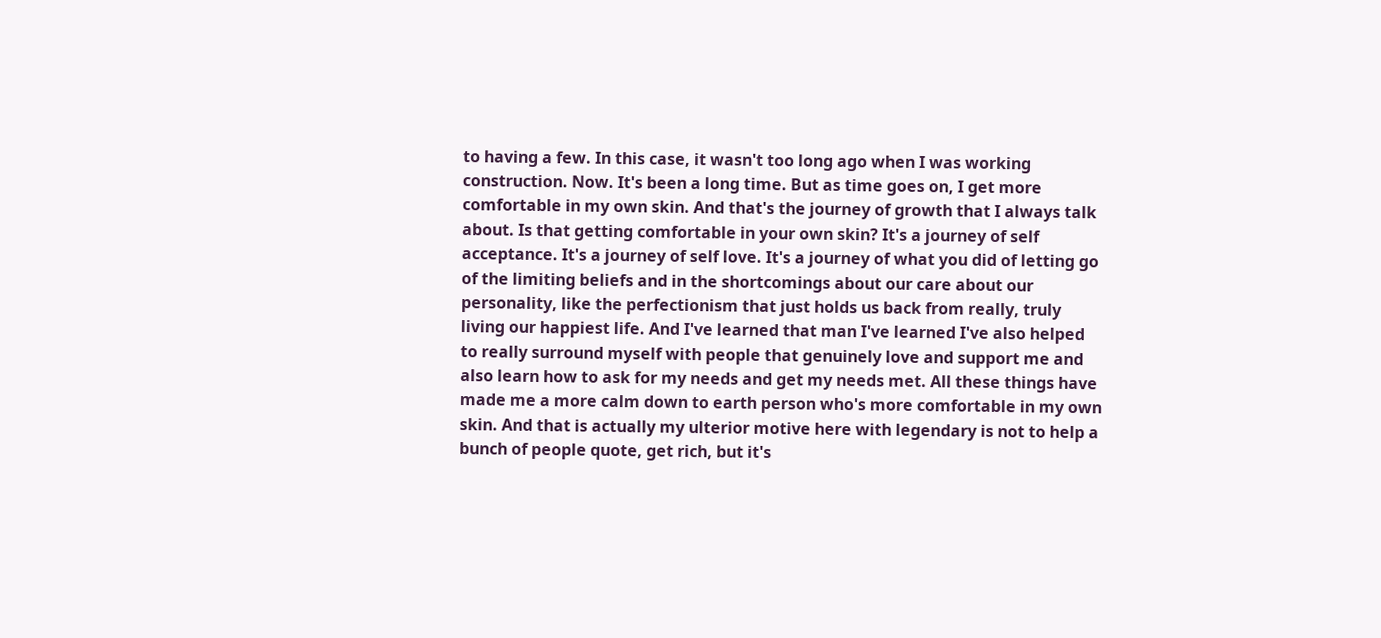to having a few. In this case, it wasn't too long ago when I was working construction. Now. It's been a long time. But as time goes on, I get more comfortable in my own skin. And that's the journey of growth that I always talk about. Is that getting comfortable in your own skin? It's a journey of self acceptance. It's a journey of self love. It's a journey of what you did of letting go of the limiting beliefs and in the shortcomings about our care about our personality, like the perfectionism that just holds us back from really, truly living our happiest life. And I've learned that man I've learned I've also helped to really surround myself with people that genuinely love and support me and also learn how to ask for my needs and get my needs met. All these things have made me a more calm down to earth person who's more comfortable in my own skin. And that is actually my ulterior motive here with legendary is not to help a bunch of people quote, get rich, but it's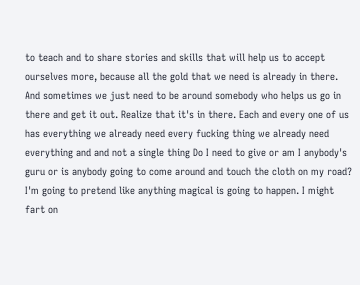to teach and to share stories and skills that will help us to accept ourselves more, because all the gold that we need is already in there. And sometimes we just need to be around somebody who helps us go in there and get it out. Realize that it's in there. Each and every one of us has everything we already need every fucking thing we already need everything and and not a single thing Do I need to give or am I anybody's guru or is anybody going to come around and touch the cloth on my road? I'm going to pretend like anything magical is going to happen. I might fart on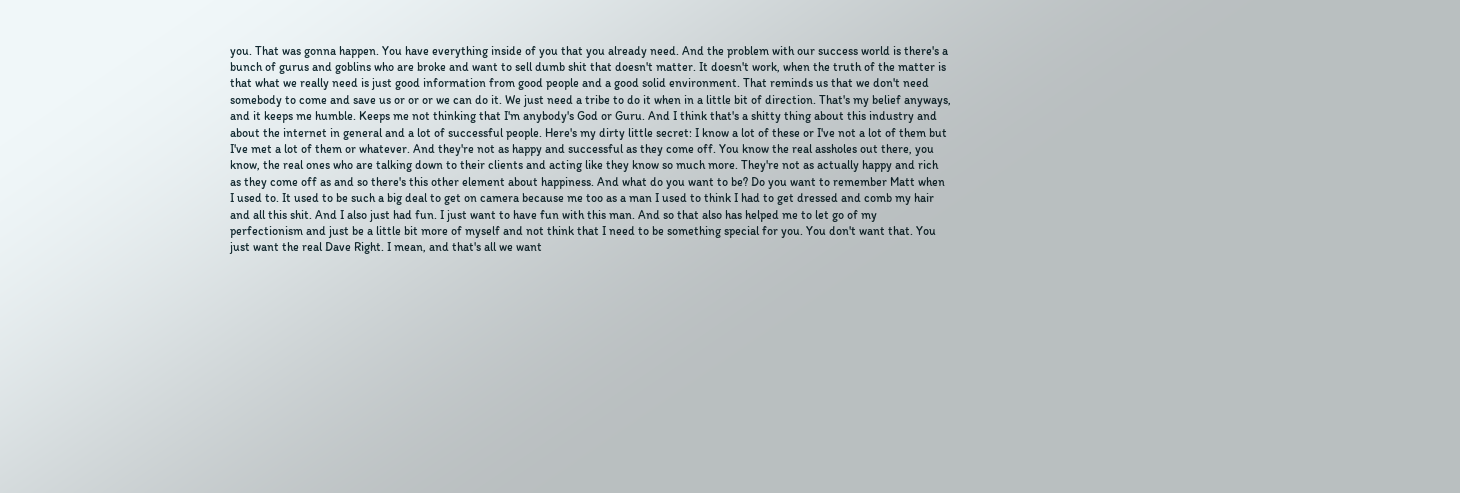you. That was gonna happen. You have everything inside of you that you already need. And the problem with our success world is there's a bunch of gurus and goblins who are broke and want to sell dumb shit that doesn't matter. It doesn't work, when the truth of the matter is that what we really need is just good information from good people and a good solid environment. That reminds us that we don't need somebody to come and save us or or or we can do it. We just need a tribe to do it when in a little bit of direction. That's my belief anyways, and it keeps me humble. Keeps me not thinking that I'm anybody's God or Guru. And I think that's a shitty thing about this industry and about the internet in general and a lot of successful people. Here's my dirty little secret: I know a lot of these or I've not a lot of them but I've met a lot of them or whatever. And they're not as happy and successful as they come off. You know the real assholes out there, you know, the real ones who are talking down to their clients and acting like they know so much more. They're not as actually happy and rich as they come off as and so there's this other element about happiness. And what do you want to be? Do you want to remember Matt when I used to. It used to be such a big deal to get on camera because me too as a man I used to think I had to get dressed and comb my hair and all this shit. And I also just had fun. I just want to have fun with this man. And so that also has helped me to let go of my perfectionism and just be a little bit more of myself and not think that I need to be something special for you. You don't want that. You just want the real Dave Right. I mean, and that's all we want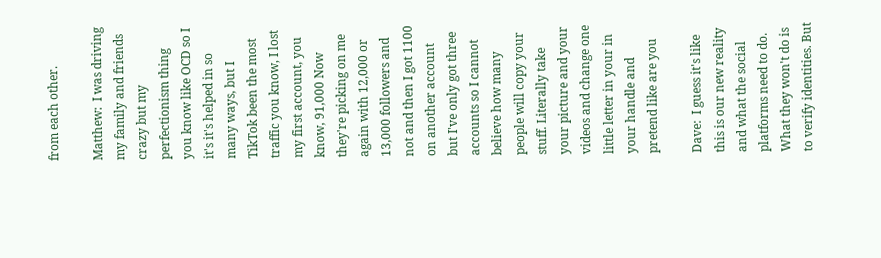from each other.

Matthew:  I was driving my family and friends crazy but my perfectionism thing you know like OCD so I it's it's helped in so many ways, but I TikTok been the most traffic you know, I lost my first account, you know, 91,000 Now they're picking on me again with 12,000 or 13,000 followers and not and then I got 1100 on another account but I've only got three accounts so I cannot believe how many people will copy your stuff. Literally take your picture and your videos and change one little letter in your in your handle and pretend like are you

Dave:  I guess it's like this is our new reality and what the social platforms need to do. What they won't do is to verify identities. But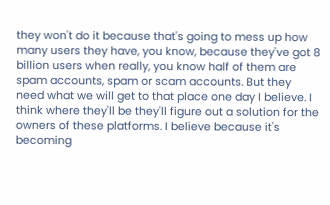they won't do it because that's going to mess up how many users they have, you know, because they've got 8 billion users when really, you know half of them are spam accounts, spam or scam accounts. But they need what we will get to that place one day I believe. I think where they'll be they'll figure out a solution for the owners of these platforms. I believe because it's becoming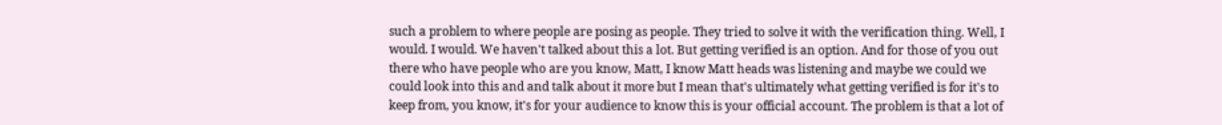such a problem to where people are posing as people. They tried to solve it with the verification thing. Well, I would. I would. We haven't talked about this a lot. But getting verified is an option. And for those of you out there who have people who are you know, Matt, I know Matt heads was listening and maybe we could we could look into this and and talk about it more but I mean that's ultimately what getting verified is for it's to keep from, you know, it's for your audience to know this is your official account. The problem is that a lot of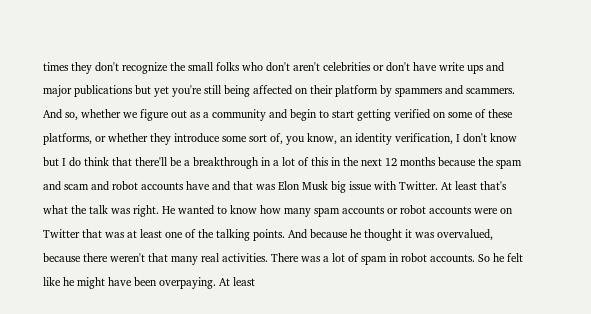times they don't recognize the small folks who don't aren't celebrities or don't have write ups and major publications but yet you're still being affected on their platform by spammers and scammers. And so, whether we figure out as a community and begin to start getting verified on some of these platforms, or whether they introduce some sort of, you know, an identity verification, I don't know but I do think that there'll be a breakthrough in a lot of this in the next 12 months because the spam and scam and robot accounts have and that was Elon Musk big issue with Twitter. At least that's what the talk was right. He wanted to know how many spam accounts or robot accounts were on Twitter that was at least one of the talking points. And because he thought it was overvalued, because there weren't that many real activities. There was a lot of spam in robot accounts. So he felt like he might have been overpaying. At least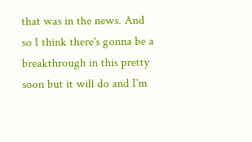that was in the news. And so I think there's gonna be a breakthrough in this pretty soon but it will do and I'm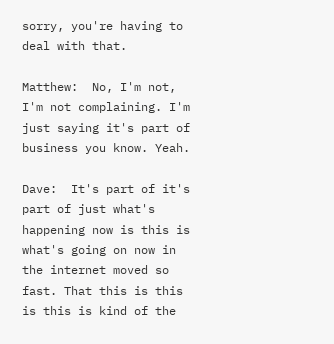sorry, you're having to deal with that.

Matthew:  No, I'm not, I'm not complaining. I'm just saying it's part of business you know. Yeah.

Dave:  It's part of it's part of just what's happening now is this is what's going on now in the internet moved so fast. That this is this is this is kind of the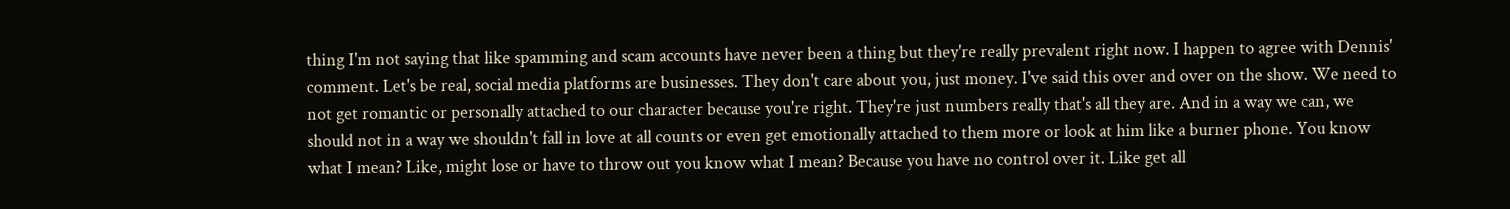thing I'm not saying that like spamming and scam accounts have never been a thing but they're really prevalent right now. I happen to agree with Dennis' comment. Let's be real, social media platforms are businesses. They don't care about you, just money. I've said this over and over on the show. We need to not get romantic or personally attached to our character because you're right. They're just numbers really that's all they are. And in a way we can, we should not in a way we shouldn't fall in love at all counts or even get emotionally attached to them more or look at him like a burner phone. You know what I mean? Like, might lose or have to throw out you know what I mean? Because you have no control over it. Like get all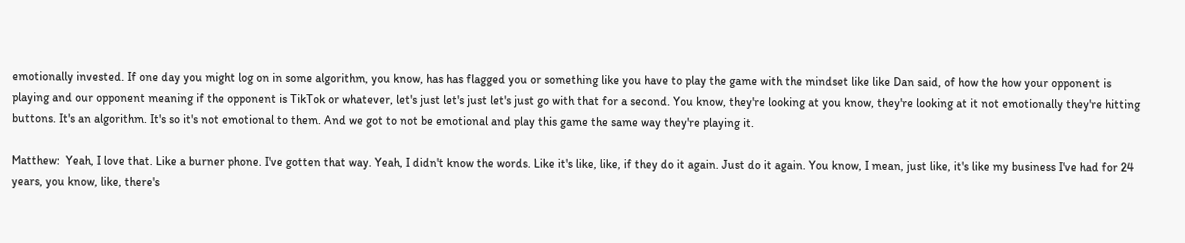emotionally invested. If one day you might log on in some algorithm, you know, has has flagged you or something like you have to play the game with the mindset like like Dan said, of how the how your opponent is playing and our opponent meaning if the opponent is TikTok or whatever, let's just let's just let's just go with that for a second. You know, they're looking at you know, they're looking at it not emotionally they're hitting buttons. It's an algorithm. It's so it's not emotional to them. And we got to not be emotional and play this game the same way they're playing it.

Matthew:  Yeah, I love that. Like a burner phone. I've gotten that way. Yeah, I didn't know the words. Like it's like, like, if they do it again. Just do it again. You know, I mean, just like, it's like my business I've had for 24 years, you know, like, there's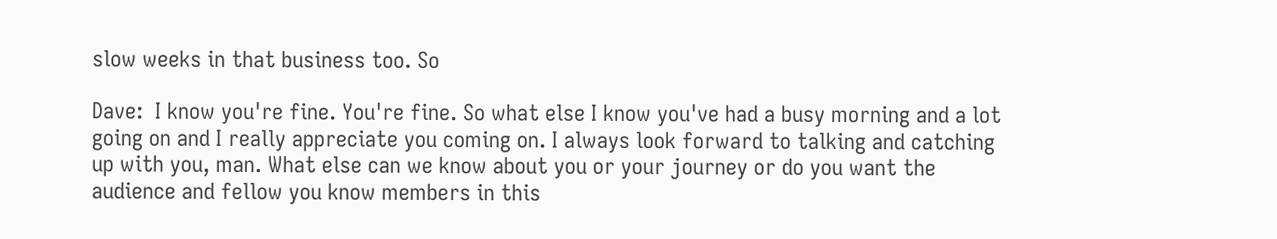slow weeks in that business too. So

Dave:  I know you're fine. You're fine. So what else I know you've had a busy morning and a lot going on and I really appreciate you coming on. I always look forward to talking and catching up with you, man. What else can we know about you or your journey or do you want the audience and fellow you know members in this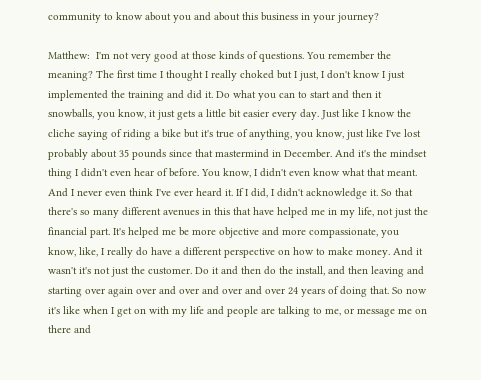community to know about you and about this business in your journey?

Matthew:  I'm not very good at those kinds of questions. You remember the meaning? The first time I thought I really choked but I just, I don't know I just implemented the training and did it. Do what you can to start and then it snowballs, you know, it just gets a little bit easier every day. Just like I know the cliche saying of riding a bike but it's true of anything, you know, just like I've lost probably about 35 pounds since that mastermind in December. And it's the mindset thing I didn't even hear of before. You know, I didn't even know what that meant. And I never even think I've ever heard it. If I did, I didn't acknowledge it. So that there's so many different avenues in this that have helped me in my life, not just the financial part. It's helped me be more objective and more compassionate, you know, like, I really do have a different perspective on how to make money. And it wasn't it's not just the customer. Do it and then do the install, and then leaving and starting over again over and over and over and over 24 years of doing that. So now it's like when I get on with my life and people are talking to me, or message me on there and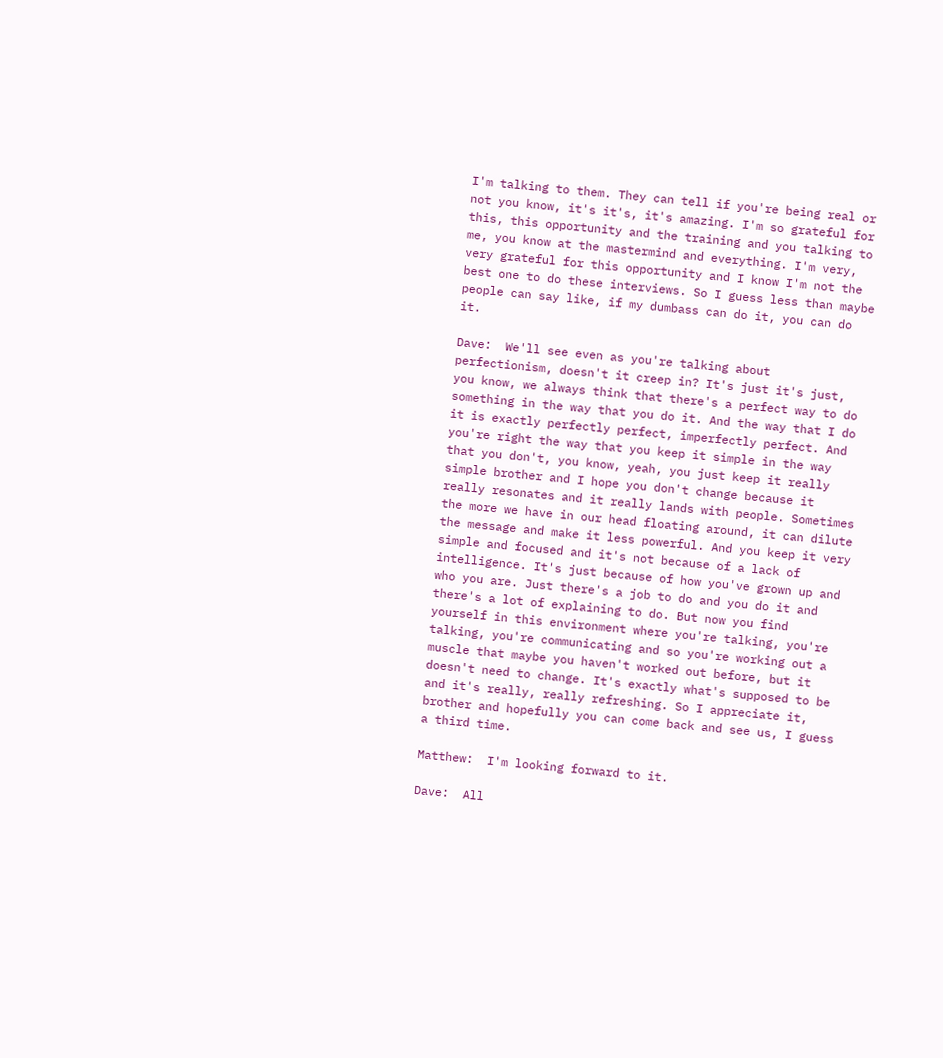I'm talking to them. They can tell if you're being real or not you know, it's it's, it's amazing. I'm so grateful for this, this opportunity and the training and you talking to me, you know at the mastermind and everything. I'm very, very grateful for this opportunity and I know I'm not the best one to do these interviews. So I guess less than maybe people can say like, if my dumbass can do it, you can do it.

Dave:  We'll see even as you're talking about perfectionism, doesn't it creep in? It's just it's just, you know, we always think that there's a perfect way to do something in the way that you do it. And the way that I do it is exactly perfectly perfect, imperfectly perfect. And you're right the way that you keep it simple in the way that you don't, you know, yeah, you just keep it really simple brother and I hope you don't change because it really resonates and it really lands with people. Sometimes the more we have in our head floating around, it can dilute the message and make it less powerful. And you keep it very simple and focused and it's not because of a lack of intelligence. It's just because of how you've grown up and who you are. Just there's a job to do and you do it and there's a lot of explaining to do. But now you find yourself in this environment where you're talking, you're talking, you're communicating and so you're working out a muscle that maybe you haven't worked out before, but it doesn't need to change. It's exactly what's supposed to be and it's really, really refreshing. So I appreciate it, brother and hopefully you can come back and see us, I guess a third time.

Matthew:  I'm looking forward to it.

Dave:  All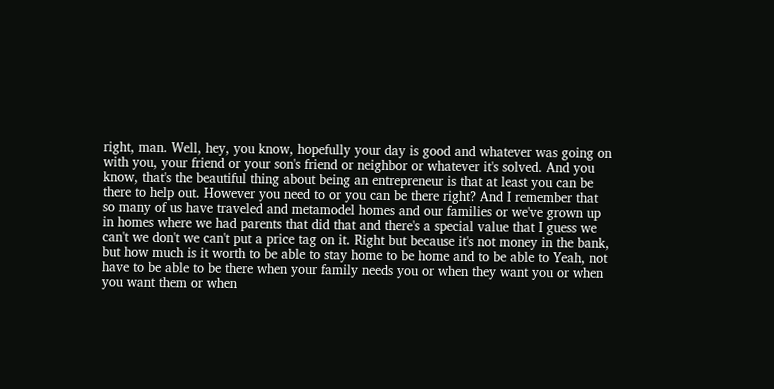right, man. Well, hey, you know, hopefully your day is good and whatever was going on with you, your friend or your son's friend or neighbor or whatever it's solved. And you know, that's the beautiful thing about being an entrepreneur is that at least you can be there to help out. However you need to or you can be there right? And I remember that so many of us have traveled and metamodel homes and our families or we've grown up in homes where we had parents that did that and there's a special value that I guess we can't we don't we can't put a price tag on it. Right but because it's not money in the bank, but how much is it worth to be able to stay home to be home and to be able to Yeah, not have to be able to be there when your family needs you or when they want you or when you want them or when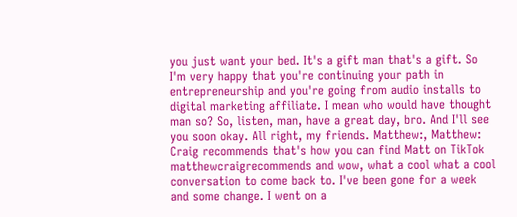you just want your bed. It's a gift man that's a gift. So I'm very happy that you're continuing your path in entrepreneurship and you're going from audio installs to digital marketing affiliate. I mean who would have thought man so? So, listen, man, have a great day, bro. And I'll see you soon okay. All right, my friends. Matthew:, Matthew: Craig recommends that's how you can find Matt on TikTok matthewcraigrecommends and wow, what a cool what a cool conversation to come back to. I've been gone for a week and some change. I went on a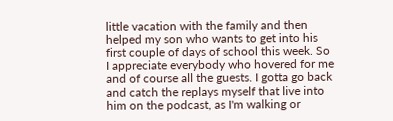little vacation with the family and then helped my son who wants to get into his first couple of days of school this week. So I appreciate everybody who hovered for me and of course all the guests. I gotta go back and catch the replays myself that live into him on the podcast, as I'm walking or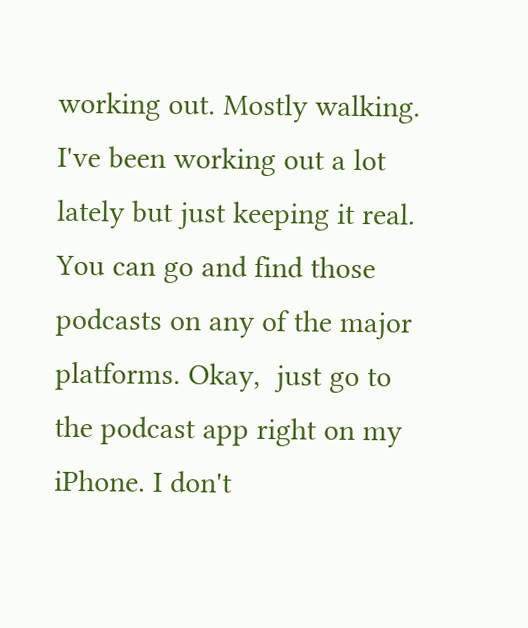working out. Mostly walking. I've been working out a lot lately but just keeping it real. You can go and find those podcasts on any of the major platforms. Okay,  just go to the podcast app right on my iPhone. I don't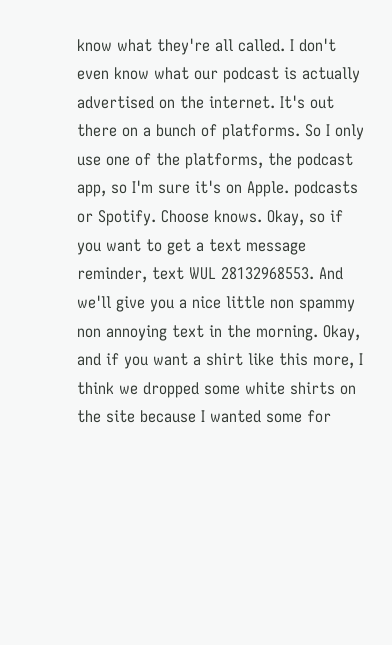know what they're all called. I don't even know what our podcast is actually advertised on the internet. It's out there on a bunch of platforms. So I only use one of the platforms, the podcast app, so I'm sure it's on Apple. podcasts or Spotify. Choose knows. Okay, so if you want to get a text message reminder, text WUL 28132968553. And we'll give you a nice little non spammy non annoying text in the morning. Okay, and if you want a shirt like this more, I think we dropped some white shirts on the site because I wanted some for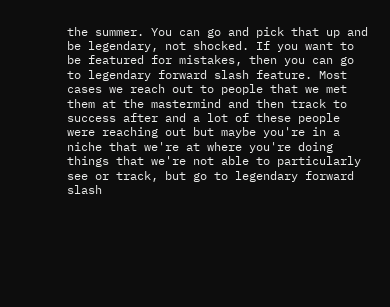the summer. You can go and pick that up and be legendary, not shocked. If you want to be featured for mistakes, then you can go to legendary forward slash feature. Most cases we reach out to people that we met them at the mastermind and then track to success after and a lot of these people were reaching out but maybe you're in a niche that we're at where you're doing things that we're not able to particularly see or track, but go to legendary forward slash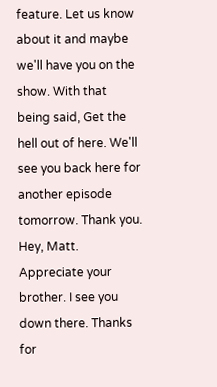feature. Let us know about it and maybe we'll have you on the show. With that being said, Get the hell out of here. We'll see you back here for another episode tomorrow. Thank you. Hey, Matt. Appreciate your brother. I see you down there. Thanks for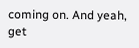coming on. And yeah, get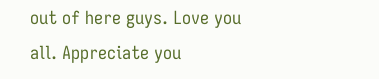out of here guys. Love you all. Appreciate you